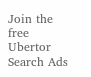Join the free Ubertor Search Ads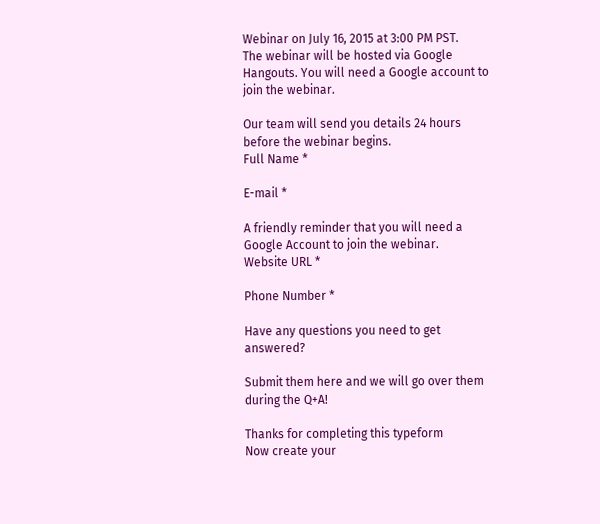Webinar on July 16, 2015 at 3:00 PM PST.
The webinar will be hosted via Google Hangouts. You will need a Google account to join the webinar.

Our team will send you details 24 hours before the webinar begins.
Full Name *

E-mail *

A friendly reminder that you will need a Google Account to join the webinar.
Website URL *

Phone Number *

Have any questions you need to get answered?

Submit them here and we will go over them during the Q+A!

Thanks for completing this typeform
Now create your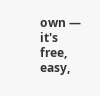own — it's free, easy,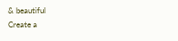& beautiful
Create a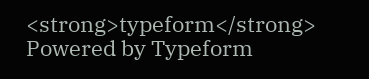<strong>typeform</strong>
Powered by Typeform